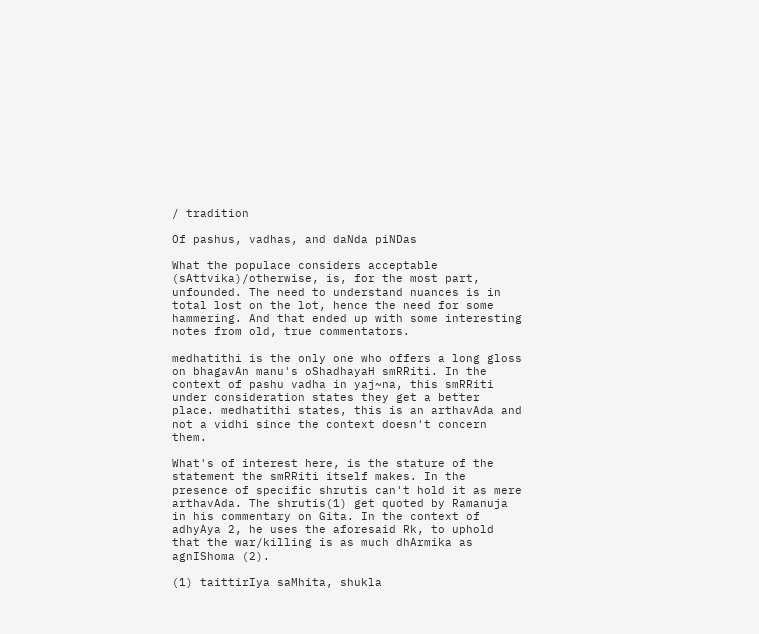/ tradition

Of pashus, vadhas, and daNda piNDas

What the populace considers acceptable (sAttvika)/otherwise, is, for the most part, unfounded. The need to understand nuances is in total lost on the lot, hence the need for some hammering. And that ended up with some interesting notes from old, true commentators.

medhatithi is the only one who offers a long gloss on bhagavAn manu's oShadhayaH smRRiti. In the context of pashu vadha in yaj~na, this smRRiti under consideration states they get a better place. medhatithi states, this is an arthavAda and not a vidhi since the context doesn't concern them.

What's of interest here, is the stature of the statement the smRRiti itself makes. In the presence of specific shrutis can't hold it as mere arthavAda. The shrutis(1) get quoted by Ramanuja in his commentary on Gita. In the context of adhyAya 2, he uses the aforesaid Rk, to uphold that the war/killing is as much dhArmika as agnIShoma (2).

(1) taittirIya saMhita, shukla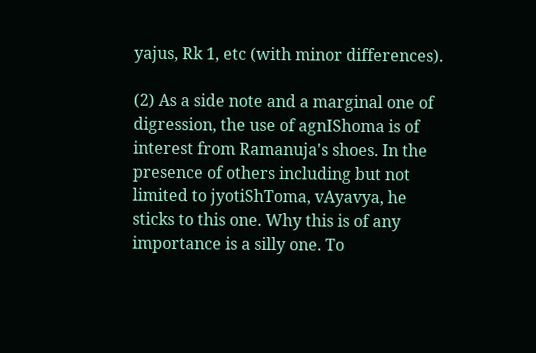yajus, Rk 1, etc (with minor differences).

(2) As a side note and a marginal one of digression, the use of agnIShoma is of interest from Ramanuja's shoes. In the presence of others including but not limited to jyotiShToma, vAyavya, he sticks to this one. Why this is of any importance is a silly one. To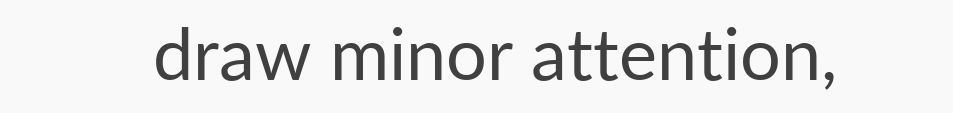draw minor attention,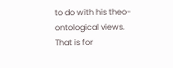to do with his theo-ontological views. That is for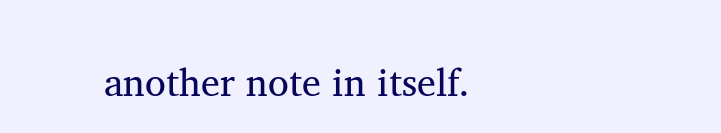another note in itself.